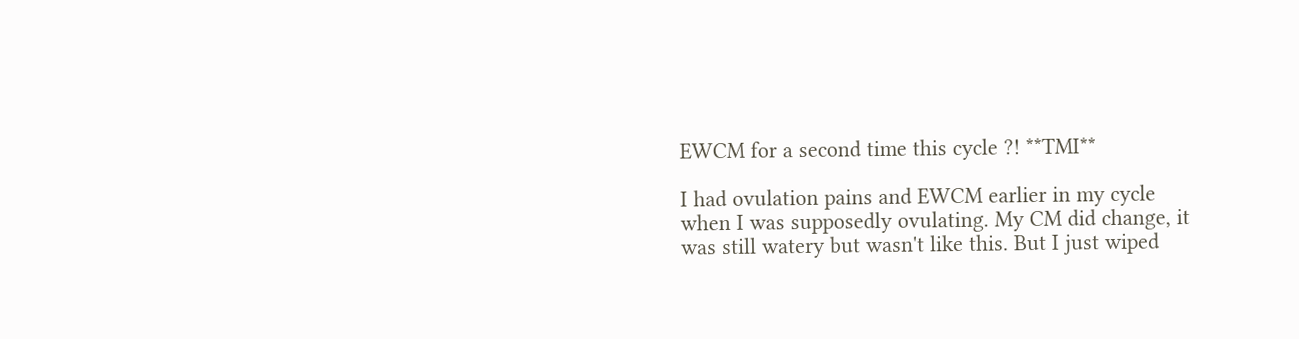EWCM for a second time this cycle ?! **TMI**

I had ovulation pains and EWCM earlier in my cycle when I was supposedly ovulating. My CM did change, it was still watery but wasn't like this. But I just wiped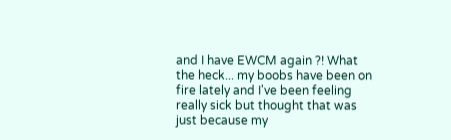and I have EWCM again ?! What the heck... my boobs have been on fire lately and I've been feeling really sick but thought that was just because my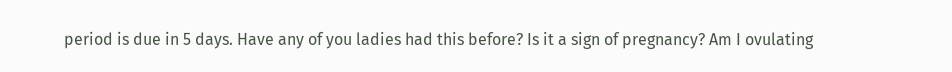period is due in 5 days. Have any of you ladies had this before? Is it a sign of pregnancy? Am I ovulating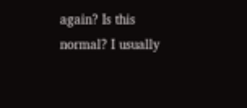again? Is this normal? I usually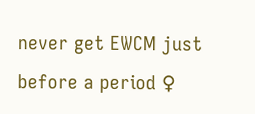never get EWCM just before a period ♀